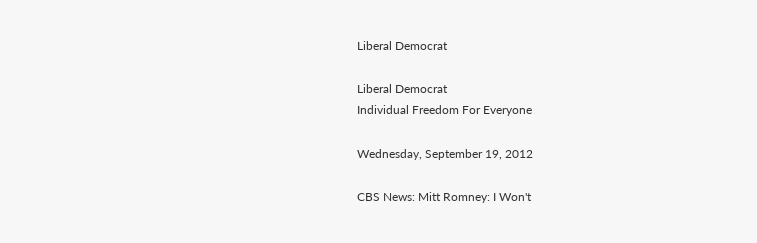Liberal Democrat

Liberal Democrat
Individual Freedom For Everyone

Wednesday, September 19, 2012

CBS News: Mitt Romney: I Won't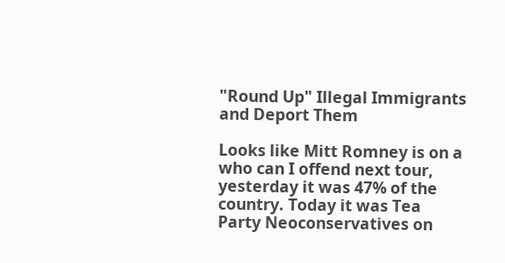"Round Up" Illegal Immigrants and Deport Them

Looks like Mitt Romney is on a who can I offend next tour, yesterday it was 47% of the country. Today it was Tea Party Neoconservatives on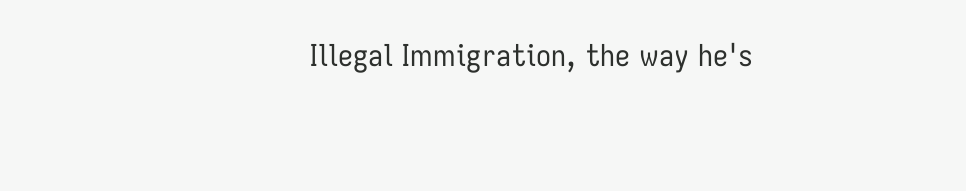Illegal Immigration, the way he's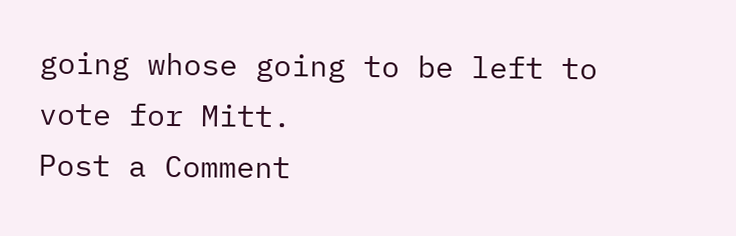going whose going to be left to vote for Mitt.
Post a Comment